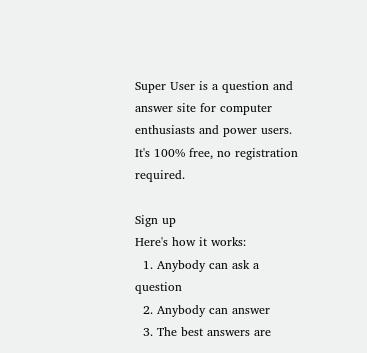Super User is a question and answer site for computer enthusiasts and power users. It's 100% free, no registration required.

Sign up
Here's how it works:
  1. Anybody can ask a question
  2. Anybody can answer
  3. The best answers are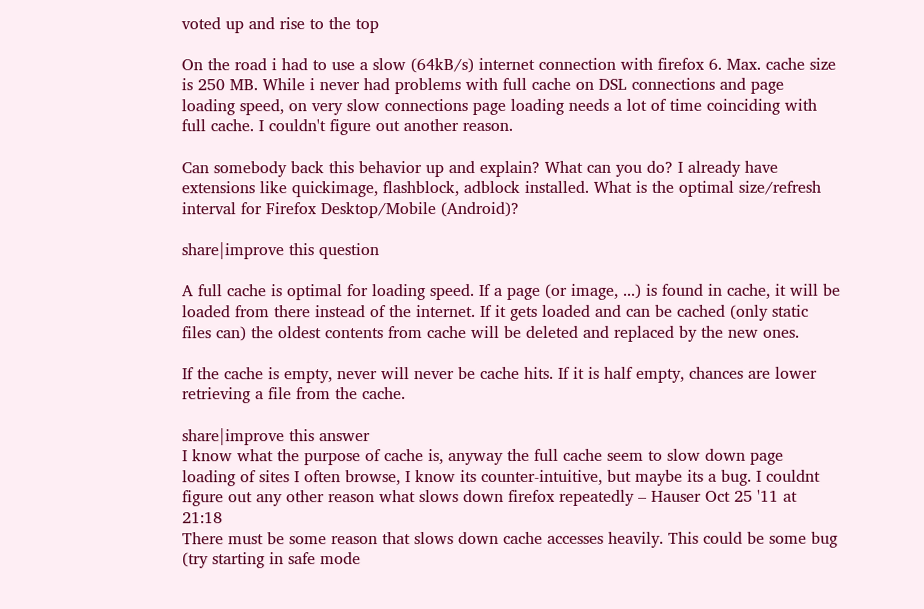voted up and rise to the top

On the road i had to use a slow (64kB/s) internet connection with firefox 6. Max. cache size is 250 MB. While i never had problems with full cache on DSL connections and page loading speed, on very slow connections page loading needs a lot of time coinciding with full cache. I couldn't figure out another reason.

Can somebody back this behavior up and explain? What can you do? I already have extensions like quickimage, flashblock, adblock installed. What is the optimal size/refresh interval for Firefox Desktop/Mobile (Android)?

share|improve this question

A full cache is optimal for loading speed. If a page (or image, ...) is found in cache, it will be loaded from there instead of the internet. If it gets loaded and can be cached (only static files can) the oldest contents from cache will be deleted and replaced by the new ones.

If the cache is empty, never will never be cache hits. If it is half empty, chances are lower retrieving a file from the cache.

share|improve this answer
I know what the purpose of cache is, anyway the full cache seem to slow down page loading of sites I often browse, I know its counter-intuitive, but maybe its a bug. I couldnt figure out any other reason what slows down firefox repeatedly – Hauser Oct 25 '11 at 21:18
There must be some reason that slows down cache accesses heavily. This could be some bug (try starting in safe mode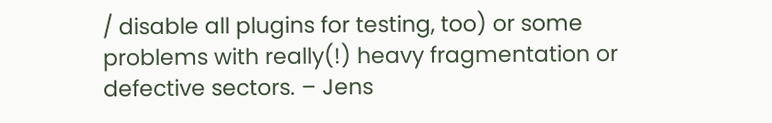/ disable all plugins for testing, too) or some problems with really(!) heavy fragmentation or defective sectors. – Jens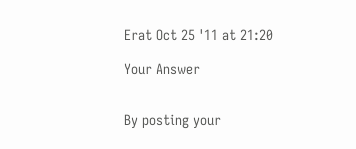Erat Oct 25 '11 at 21:20

Your Answer


By posting your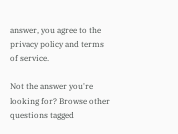answer, you agree to the privacy policy and terms of service.

Not the answer you're looking for? Browse other questions tagged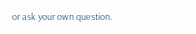or ask your own question.